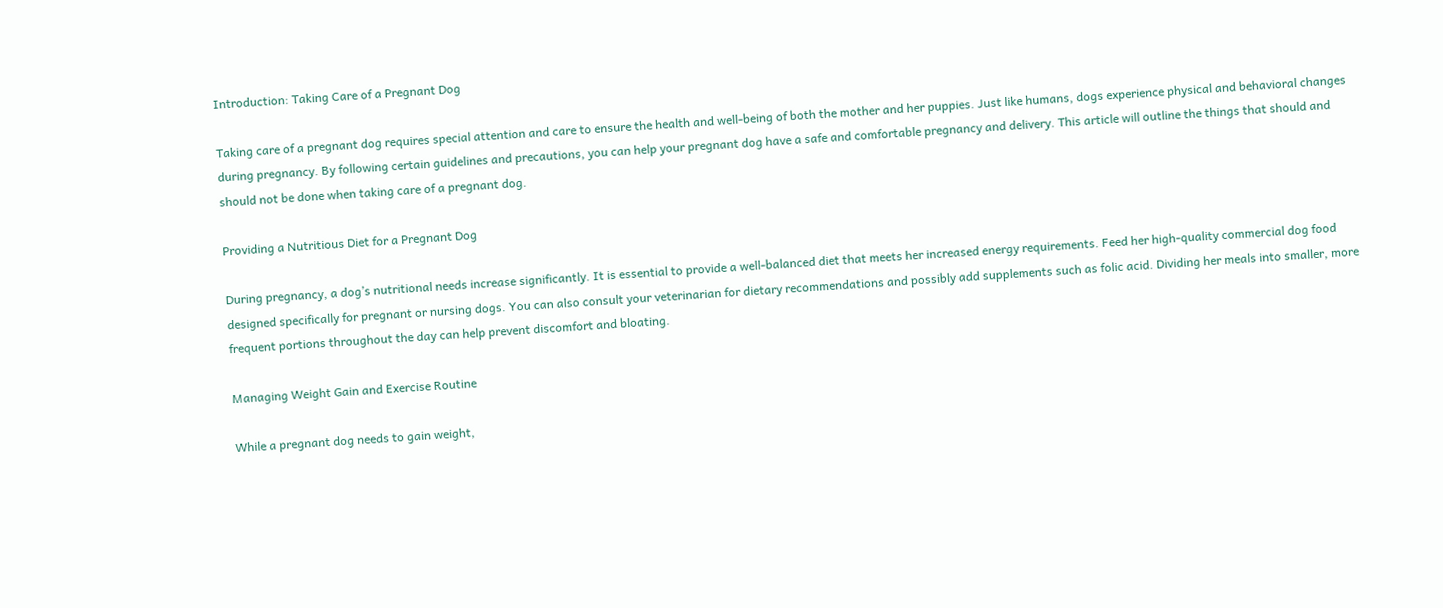Introduction: Taking Care of a Pregnant Dog

Taking care of a pregnant dog requires special attention and care to ensure the health and well-being of both the mother and her puppies. Just like humans, dogs experience physical and behavioral changes during pregnancy. By following certain guidelines and precautions, you can help your pregnant dog have a safe and comfortable pregnancy and delivery. This article will outline the things that should and should not be done when taking care of a pregnant dog.

Providing a Nutritious Diet for a Pregnant Dog

During pregnancy, a dog’s nutritional needs increase significantly. It is essential to provide a well-balanced diet that meets her increased energy requirements. Feed her high-quality commercial dog food designed specifically for pregnant or nursing dogs. You can also consult your veterinarian for dietary recommendations and possibly add supplements such as folic acid. Dividing her meals into smaller, more frequent portions throughout the day can help prevent discomfort and bloating.

Managing Weight Gain and Exercise Routine

While a pregnant dog needs to gain weight,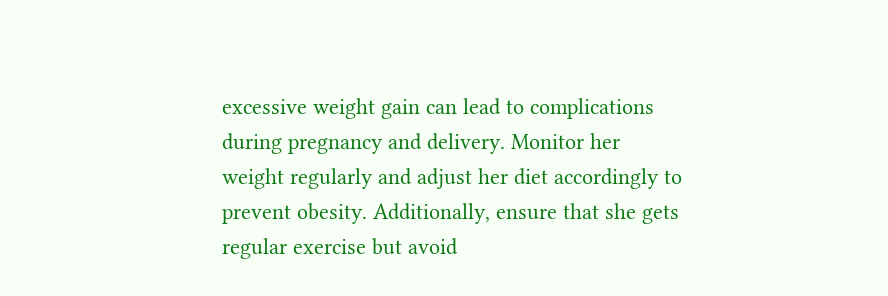excessive weight gain can lead to complications during pregnancy and delivery. Monitor her weight regularly and adjust her diet accordingly to prevent obesity. Additionally, ensure that she gets regular exercise but avoid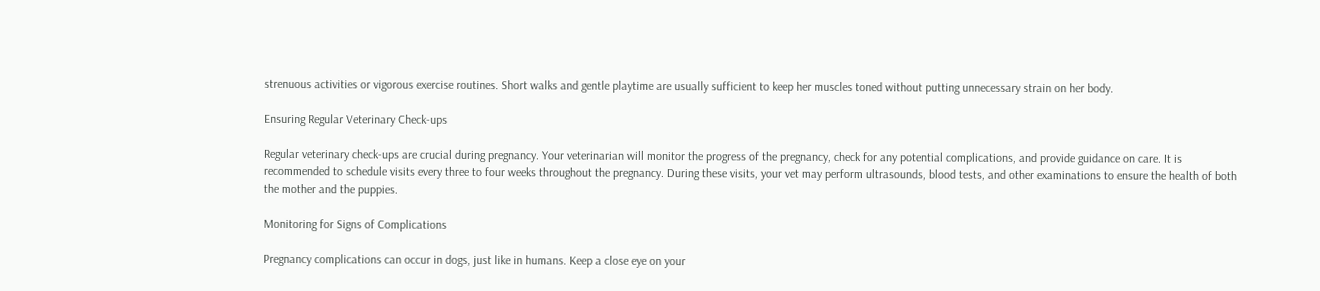strenuous activities or vigorous exercise routines. Short walks and gentle playtime are usually sufficient to keep her muscles toned without putting unnecessary strain on her body.

Ensuring Regular Veterinary Check-ups

Regular veterinary check-ups are crucial during pregnancy. Your veterinarian will monitor the progress of the pregnancy, check for any potential complications, and provide guidance on care. It is recommended to schedule visits every three to four weeks throughout the pregnancy. During these visits, your vet may perform ultrasounds, blood tests, and other examinations to ensure the health of both the mother and the puppies.

Monitoring for Signs of Complications

Pregnancy complications can occur in dogs, just like in humans. Keep a close eye on your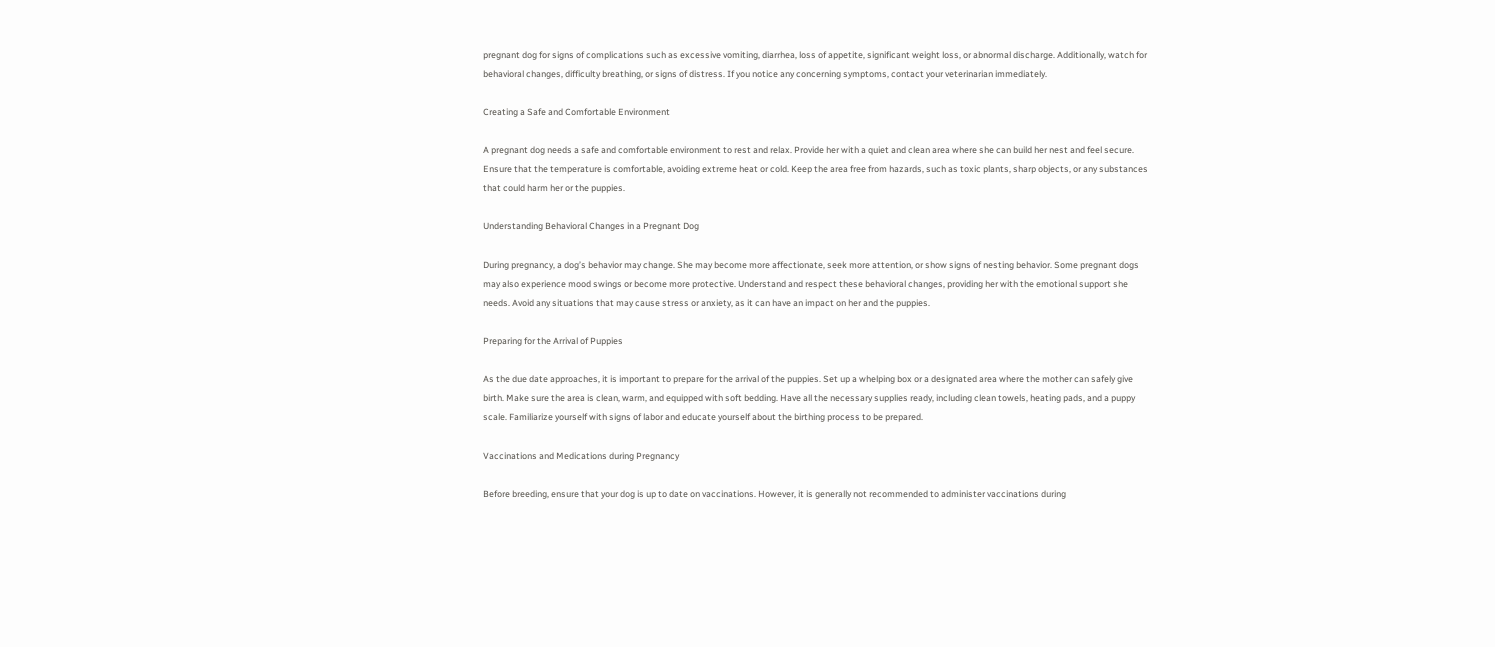pregnant dog for signs of complications such as excessive vomiting, diarrhea, loss of appetite, significant weight loss, or abnormal discharge. Additionally, watch for behavioral changes, difficulty breathing, or signs of distress. If you notice any concerning symptoms, contact your veterinarian immediately.

Creating a Safe and Comfortable Environment

A pregnant dog needs a safe and comfortable environment to rest and relax. Provide her with a quiet and clean area where she can build her nest and feel secure. Ensure that the temperature is comfortable, avoiding extreme heat or cold. Keep the area free from hazards, such as toxic plants, sharp objects, or any substances that could harm her or the puppies.

Understanding Behavioral Changes in a Pregnant Dog

During pregnancy, a dog’s behavior may change. She may become more affectionate, seek more attention, or show signs of nesting behavior. Some pregnant dogs may also experience mood swings or become more protective. Understand and respect these behavioral changes, providing her with the emotional support she needs. Avoid any situations that may cause stress or anxiety, as it can have an impact on her and the puppies.

Preparing for the Arrival of Puppies

As the due date approaches, it is important to prepare for the arrival of the puppies. Set up a whelping box or a designated area where the mother can safely give birth. Make sure the area is clean, warm, and equipped with soft bedding. Have all the necessary supplies ready, including clean towels, heating pads, and a puppy scale. Familiarize yourself with signs of labor and educate yourself about the birthing process to be prepared.

Vaccinations and Medications during Pregnancy

Before breeding, ensure that your dog is up to date on vaccinations. However, it is generally not recommended to administer vaccinations during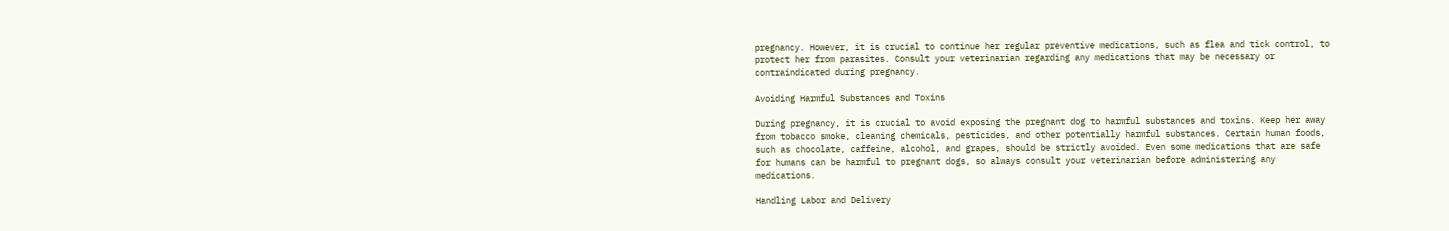pregnancy. However, it is crucial to continue her regular preventive medications, such as flea and tick control, to protect her from parasites. Consult your veterinarian regarding any medications that may be necessary or contraindicated during pregnancy.

Avoiding Harmful Substances and Toxins

During pregnancy, it is crucial to avoid exposing the pregnant dog to harmful substances and toxins. Keep her away from tobacco smoke, cleaning chemicals, pesticides, and other potentially harmful substances. Certain human foods, such as chocolate, caffeine, alcohol, and grapes, should be strictly avoided. Even some medications that are safe for humans can be harmful to pregnant dogs, so always consult your veterinarian before administering any medications.

Handling Labor and Delivery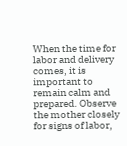When the time for labor and delivery comes, it is important to remain calm and prepared. Observe the mother closely for signs of labor,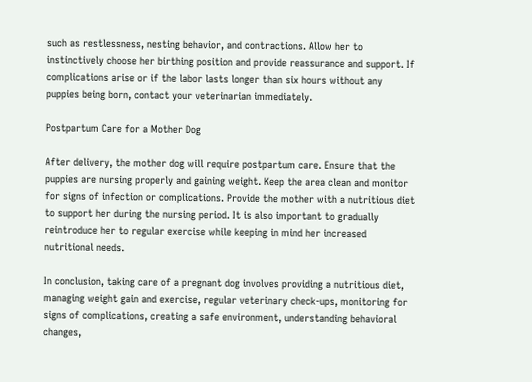such as restlessness, nesting behavior, and contractions. Allow her to instinctively choose her birthing position and provide reassurance and support. If complications arise or if the labor lasts longer than six hours without any puppies being born, contact your veterinarian immediately.

Postpartum Care for a Mother Dog

After delivery, the mother dog will require postpartum care. Ensure that the puppies are nursing properly and gaining weight. Keep the area clean and monitor for signs of infection or complications. Provide the mother with a nutritious diet to support her during the nursing period. It is also important to gradually reintroduce her to regular exercise while keeping in mind her increased nutritional needs.

In conclusion, taking care of a pregnant dog involves providing a nutritious diet, managing weight gain and exercise, regular veterinary check-ups, monitoring for signs of complications, creating a safe environment, understanding behavioral changes,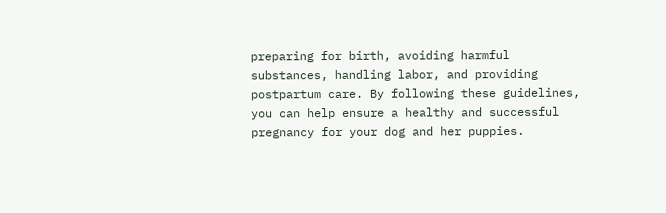preparing for birth, avoiding harmful substances, handling labor, and providing postpartum care. By following these guidelines, you can help ensure a healthy and successful pregnancy for your dog and her puppies.